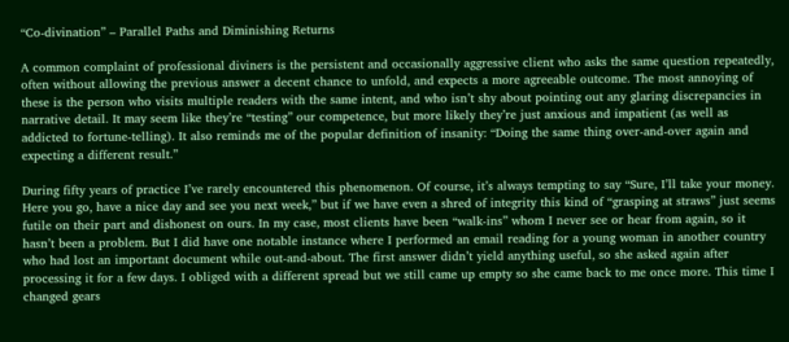“Co-divination” – Parallel Paths and Diminishing Returns

A common complaint of professional diviners is the persistent and occasionally aggressive client who asks the same question repeatedly, often without allowing the previous answer a decent chance to unfold, and expects a more agreeable outcome. The most annoying of these is the person who visits multiple readers with the same intent, and who isn’t shy about pointing out any glaring discrepancies in narrative detail. It may seem like they’re “testing” our competence, but more likely they’re just anxious and impatient (as well as addicted to fortune-telling). It also reminds me of the popular definition of insanity: “Doing the same thing over-and-over again and expecting a different result.”

During fifty years of practice I’ve rarely encountered this phenomenon. Of course, it’s always tempting to say “Sure, I’ll take your money. Here you go, have a nice day and see you next week,” but if we have even a shred of integrity this kind of “grasping at straws” just seems futile on their part and dishonest on ours. In my case, most clients have been “walk-ins” whom I never see or hear from again, so it hasn’t been a problem. But I did have one notable instance where I performed an email reading for a young woman in another country who had lost an important document while out-and-about. The first answer didn’t yield anything useful, so she asked again after processing it for a few days. I obliged with a different spread but we still came up empty so she came back to me once more. This time I changed gears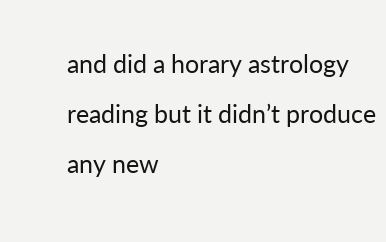and did a horary astrology reading but it didn’t produce any new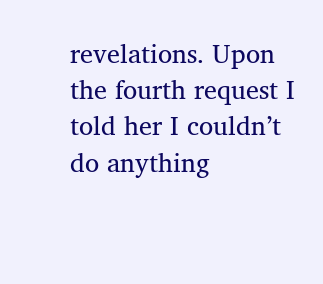revelations. Upon the fourth request I told her I couldn’t do anything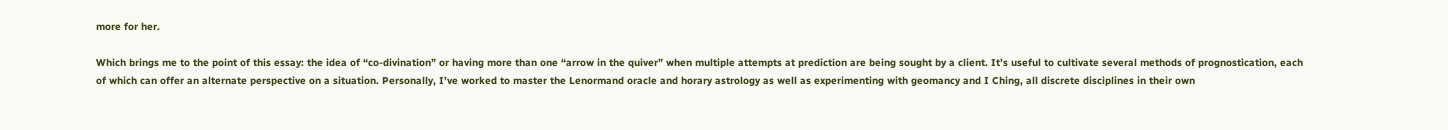more for her.

Which brings me to the point of this essay: the idea of “co-divination” or having more than one “arrow in the quiver” when multiple attempts at prediction are being sought by a client. It’s useful to cultivate several methods of prognostication, each of which can offer an alternate perspective on a situation. Personally, I’ve worked to master the Lenormand oracle and horary astrology as well as experimenting with geomancy and I Ching, all discrete disciplines in their own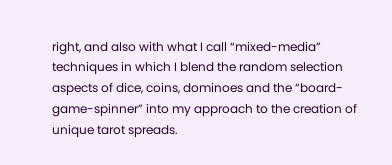right, and also with what I call “mixed-media” techniques in which I blend the random selection aspects of dice, coins, dominoes and the “board-game-spinner” into my approach to the creation of unique tarot spreads.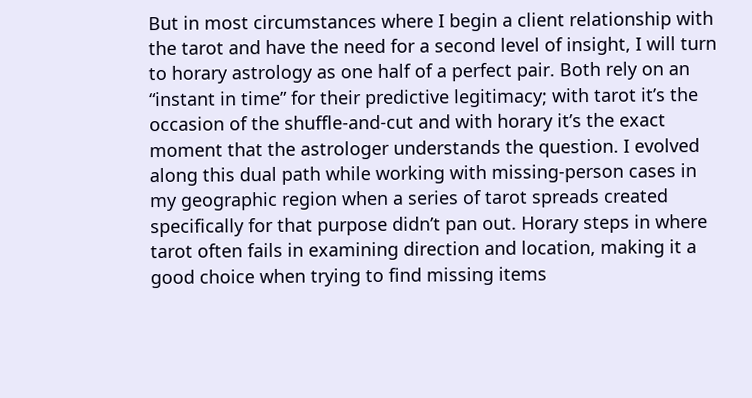But in most circumstances where I begin a client relationship with the tarot and have the need for a second level of insight, I will turn to horary astrology as one half of a perfect pair. Both rely on an “instant in time” for their predictive legitimacy; with tarot it’s the occasion of the shuffle-and-cut and with horary it’s the exact moment that the astrologer understands the question. I evolved along this dual path while working with missing-person cases in my geographic region when a series of tarot spreads created specifically for that purpose didn’t pan out. Horary steps in where tarot often fails in examining direction and location, making it a good choice when trying to find missing items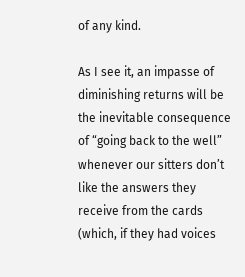of any kind.

As I see it, an impasse of diminishing returns will be the inevitable consequence of “going back to the well” whenever our sitters don’t like the answers they receive from the cards (which, if they had voices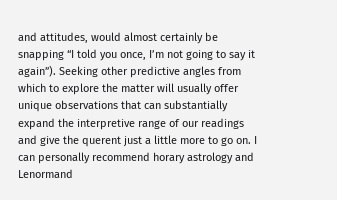and attitudes, would almost certainly be snapping “I told you once, I’m not going to say it again”). Seeking other predictive angles from which to explore the matter will usually offer unique observations that can substantially expand the interpretive range of our readings and give the querent just a little more to go on. I can personally recommend horary astrology and Lenormand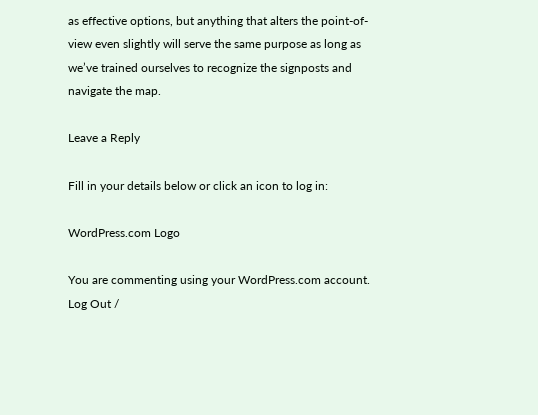as effective options, but anything that alters the point-of-view even slightly will serve the same purpose as long as we’ve trained ourselves to recognize the signposts and navigate the map.

Leave a Reply

Fill in your details below or click an icon to log in:

WordPress.com Logo

You are commenting using your WordPress.com account. Log Out /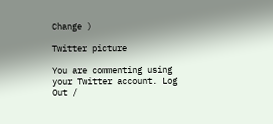Change )

Twitter picture

You are commenting using your Twitter account. Log Out /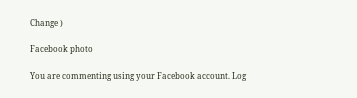Change )

Facebook photo

You are commenting using your Facebook account. Log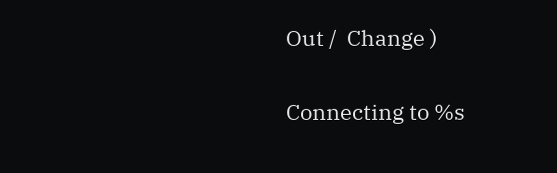Out /  Change )

Connecting to %s